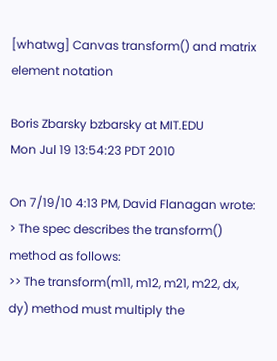[whatwg] Canvas transform() and matrix element notation

Boris Zbarsky bzbarsky at MIT.EDU
Mon Jul 19 13:54:23 PDT 2010

On 7/19/10 4:13 PM, David Flanagan wrote:
> The spec describes the transform() method as follows:
>> The transform(m11, m12, m21, m22, dx, dy) method must multiply the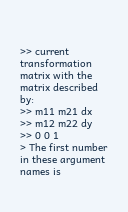>> current transformation matrix with the matrix described by:
>> m11 m21 dx
>> m12 m22 dy
>> 0 0 1
> The first number in these argument names is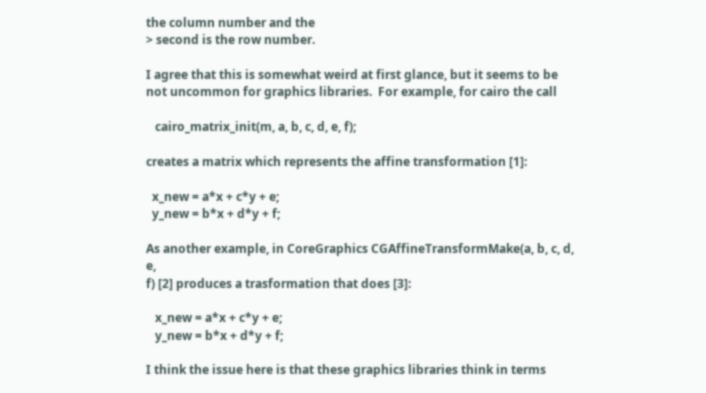the column number and the
> second is the row number.

I agree that this is somewhat weird at first glance, but it seems to be
not uncommon for graphics libraries.  For example, for cairo the call

   cairo_matrix_init(m, a, b, c, d, e, f);

creates a matrix which represents the affine transformation [1]:

  x_new = a*x + c*y + e;
  y_new = b*x + d*y + f;

As another example, in CoreGraphics CGAffineTransformMake(a, b, c, d, e,
f) [2] produces a trasformation that does [3]:

   x_new = a*x + c*y + e;
   y_new = b*x + d*y + f;

I think the issue here is that these graphics libraries think in terms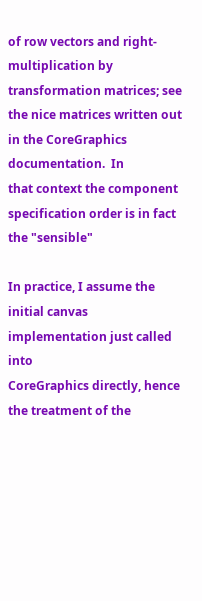of row vectors and right-multiplication by transformation matrices; see
the nice matrices written out in the CoreGraphics documentation.  In
that context the component specification order is in fact the "sensible"

In practice, I assume the initial canvas implementation just called into
CoreGraphics directly, hence the treatment of the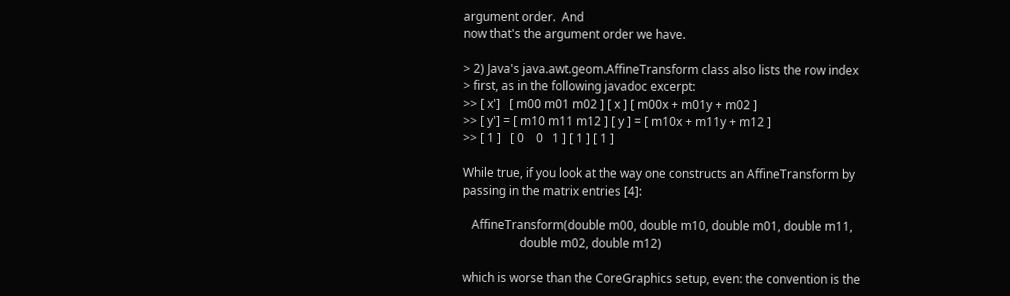argument order.  And
now that's the argument order we have.

> 2) Java's java.awt.geom.AffineTransform class also lists the row index
> first, as in the following javadoc excerpt:
>> [ x']   [ m00 m01 m02 ] [ x ] [ m00x + m01y + m02 ]
>> [ y'] = [ m10 m11 m12 ] [ y ] = [ m10x + m11y + m12 ]
>> [ 1 ]   [ 0    0   1 ] [ 1 ] [ 1 ]

While true, if you look at the way one constructs an AffineTransform by
passing in the matrix entries [4]:

   AffineTransform(double m00, double m10, double m01, double m11,
                   double m02, double m12)

which is worse than the CoreGraphics setup, even: the convention is the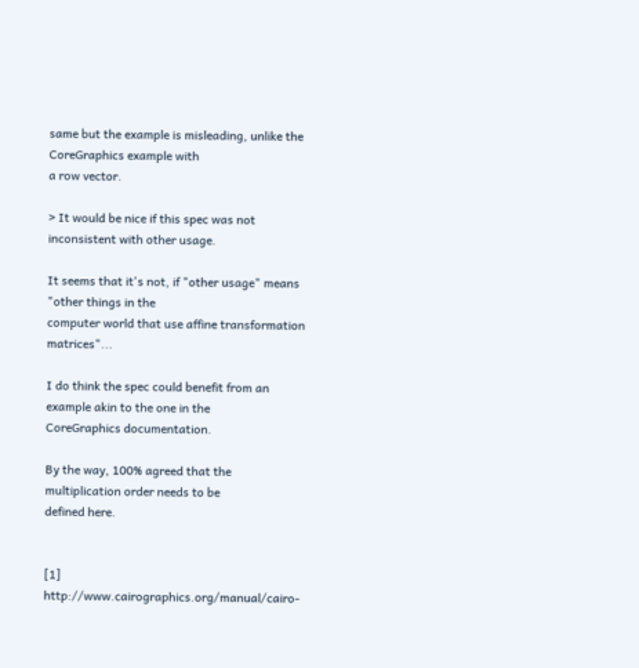same but the example is misleading, unlike the CoreGraphics example with
a row vector.

> It would be nice if this spec was not inconsistent with other usage.

It seems that it's not, if "other usage" means "other things in the
computer world that use affine transformation matrices"...

I do think the spec could benefit from an example akin to the one in the
CoreGraphics documentation.

By the way, 100% agreed that the multiplication order needs to be
defined here.


[1] http://www.cairographics.org/manual/cairo-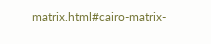matrix.html#cairo-matrix-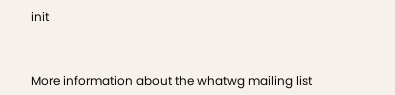init



More information about the whatwg mailing list